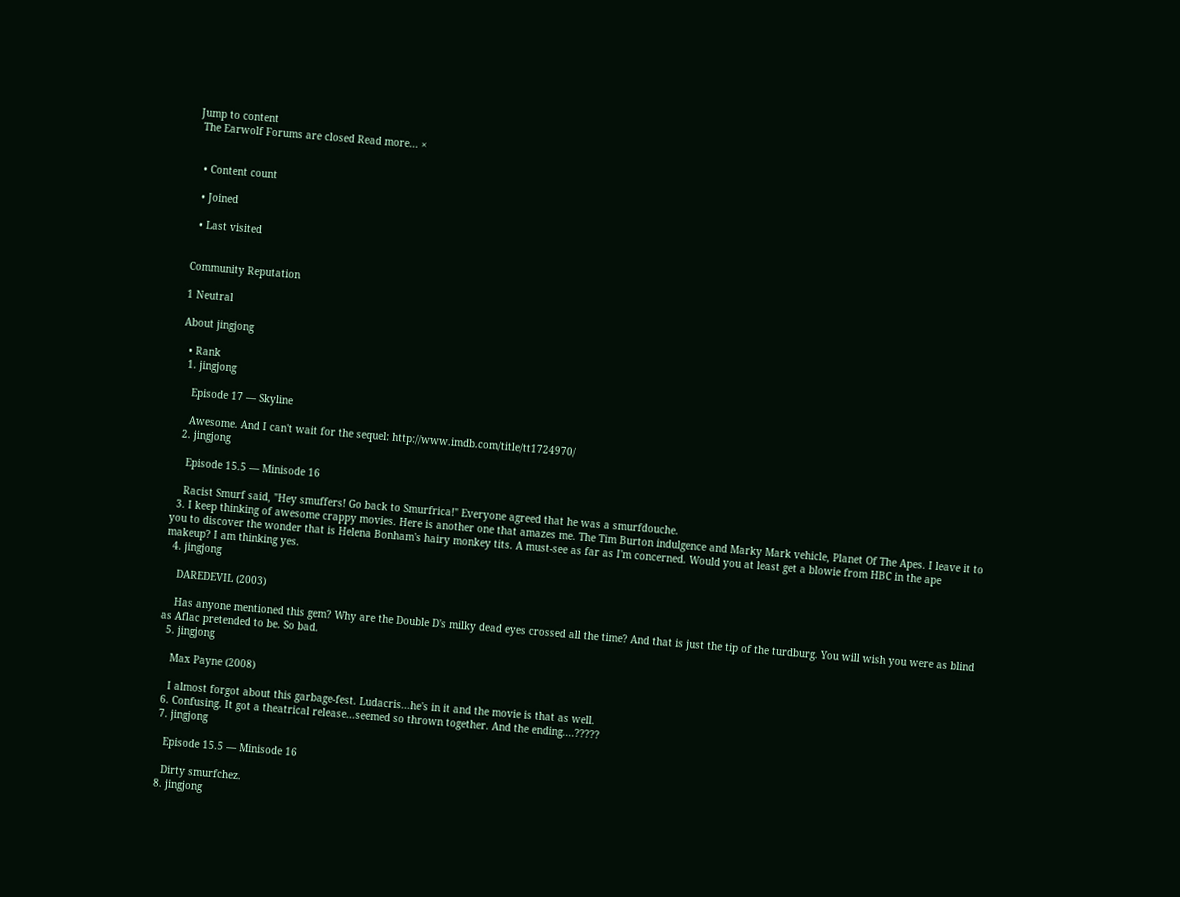Jump to content
 The Earwolf Forums are closed Read more... ×


  • Content count

  • Joined

  • Last visited


Community Reputation

1 Neutral

About jingjong

  • Rank
  1. jingjong

    Episode 17 — Skyline

    Awesome. And I can't wait for the sequel: http://www.imdb.com/title/tt1724970/
  2. jingjong

    Episode 15.5 — Minisode 16

    Racist Smurf said, "Hey smuffers! Go back to Smurfrica!" Everyone agreed that he was a smurfdouche.
  3. I keep thinking of awesome crappy movies. Here is another one that amazes me. The Tim Burton indulgence and Marky Mark vehicle, Planet Of The Apes. I leave it to you to discover the wonder that is Helena Bonham's hairy monkey tits. A must-see as far as I'm concerned. Would you at least get a blowie from HBC in the ape makeup? I am thinking yes.
  4. jingjong

    DAREDEVIL (2003)

    Has anyone mentioned this gem? Why are the Double D's milky dead eyes crossed all the time? And that is just the tip of the turdburg. You will wish you were as blind as Aflac pretended to be. So bad.
  5. jingjong

    Max Payne (2008)

    I almost forgot about this garbage-fest. Ludacris...he's in it and the movie is that as well.
  6. Confusing. It got a theatrical release...seemed so thrown together. And the ending....?????
  7. jingjong

    Episode 15.5 — Minisode 16

    Dirty smurfchez.
  8. jingjong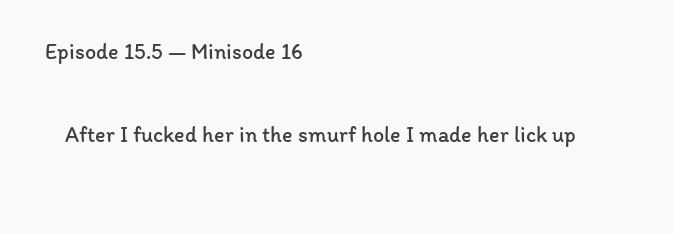Episode 15.5 — Minisode 16

    After I fucked her in the smurf hole I made her lick up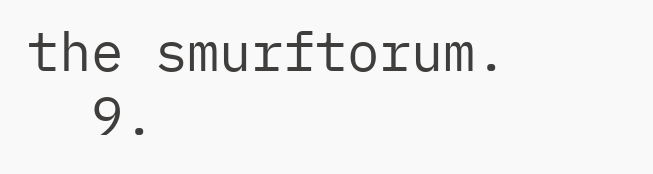the smurftorum.
  9.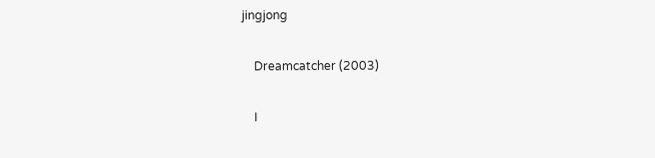jingjong

    Dreamcatcher (2003)

    I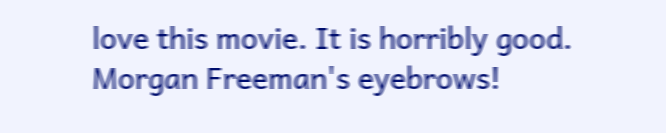love this movie. It is horribly good. Morgan Freeman's eyebrows!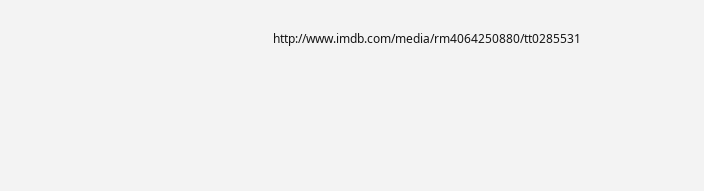http://www.imdb.com/media/rm4064250880/tt0285531